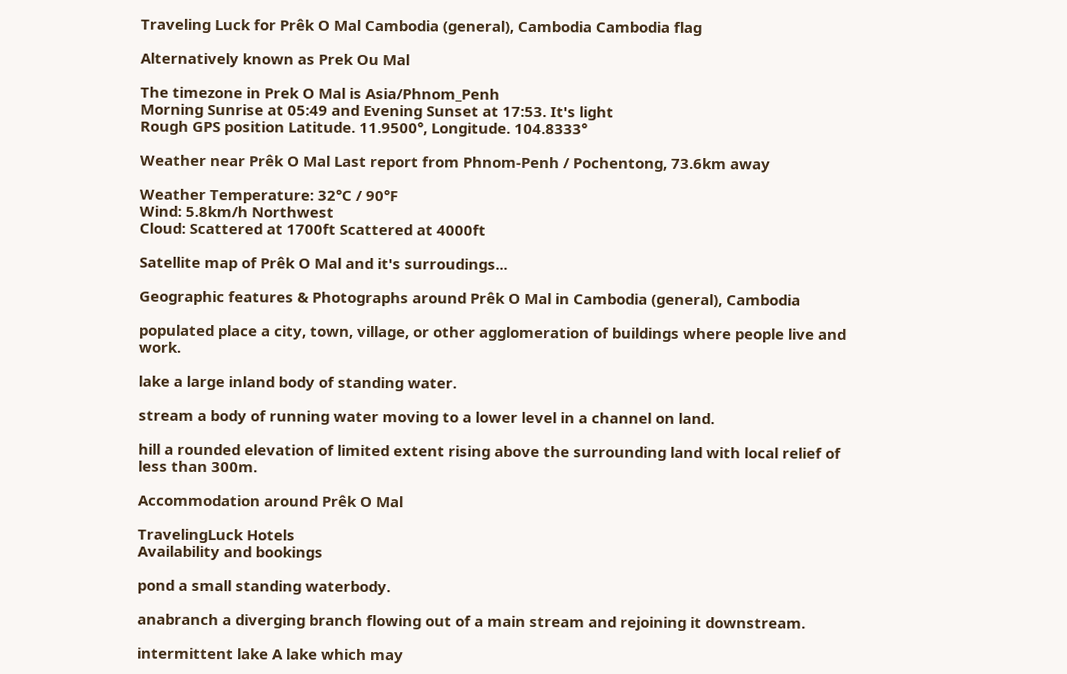Traveling Luck for Prêk O Mal Cambodia (general), Cambodia Cambodia flag

Alternatively known as Prek Ou Mal

The timezone in Prek O Mal is Asia/Phnom_Penh
Morning Sunrise at 05:49 and Evening Sunset at 17:53. It's light
Rough GPS position Latitude. 11.9500°, Longitude. 104.8333°

Weather near Prêk O Mal Last report from Phnom-Penh / Pochentong, 73.6km away

Weather Temperature: 32°C / 90°F
Wind: 5.8km/h Northwest
Cloud: Scattered at 1700ft Scattered at 4000ft

Satellite map of Prêk O Mal and it's surroudings...

Geographic features & Photographs around Prêk O Mal in Cambodia (general), Cambodia

populated place a city, town, village, or other agglomeration of buildings where people live and work.

lake a large inland body of standing water.

stream a body of running water moving to a lower level in a channel on land.

hill a rounded elevation of limited extent rising above the surrounding land with local relief of less than 300m.

Accommodation around Prêk O Mal

TravelingLuck Hotels
Availability and bookings

pond a small standing waterbody.

anabranch a diverging branch flowing out of a main stream and rejoining it downstream.

intermittent lake A lake which may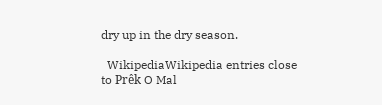dry up in the dry season.

  WikipediaWikipedia entries close to Prêk O Mal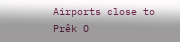Airports close to Prêk O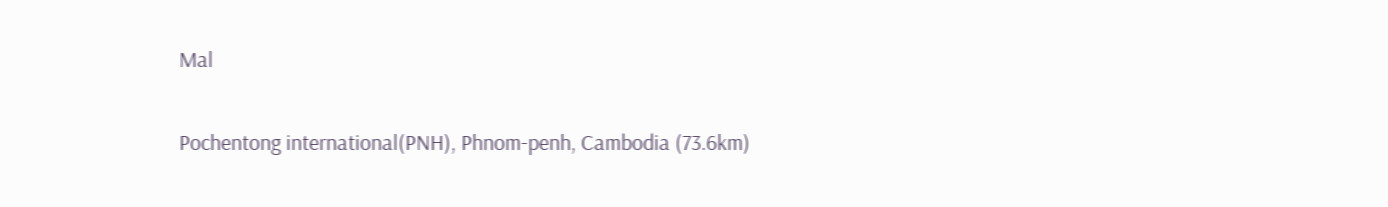Mal

Pochentong international(PNH), Phnom-penh, Cambodia (73.6km)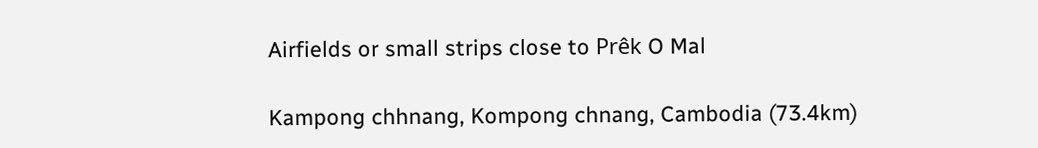Airfields or small strips close to Prêk O Mal

Kampong chhnang, Kompong chnang, Cambodia (73.4km)